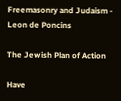Freemasonry and Judaism - Leon de Poncins

The Jewish Plan of Action

Have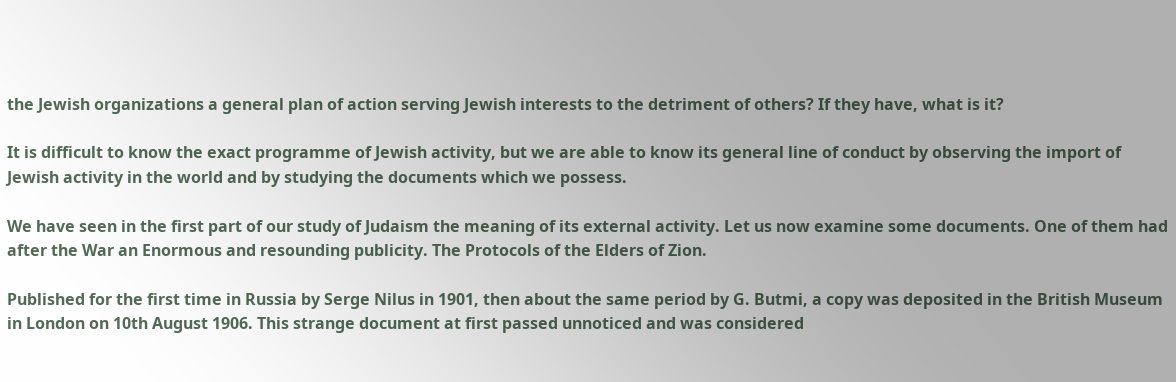the Jewish organizations a general plan of action serving Jewish interests to the detriment of others? If they have, what is it?

It is difficult to know the exact programme of Jewish activity, but we are able to know its general line of conduct by observing the import of Jewish activity in the world and by studying the documents which we possess.

We have seen in the first part of our study of Judaism the meaning of its external activity. Let us now examine some documents. One of them had after the War an Enormous and resounding publicity. The Protocols of the Elders of Zion.

Published for the first time in Russia by Serge Nilus in 1901, then about the same period by G. Butmi, a copy was deposited in the British Museum in London on 10th August 1906. This strange document at first passed unnoticed and was considered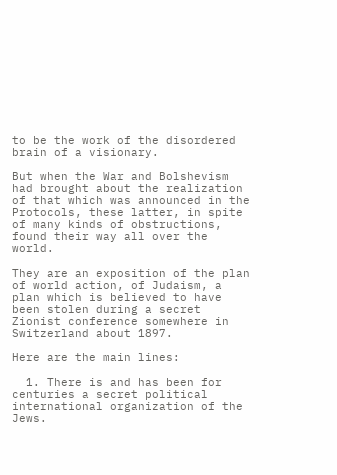to be the work of the disordered brain of a visionary.

But when the War and Bolshevism had brought about the realization of that which was announced in the Protocols, these latter, in spite of many kinds of obstructions, found their way all over the world.

They are an exposition of the plan of world action, of Judaism, a plan which is believed to have been stolen during a secret Zionist conference somewhere in Switzerland about 1897.

Here are the main lines:

  1. There is and has been for centuries a secret political international organization of the Jews.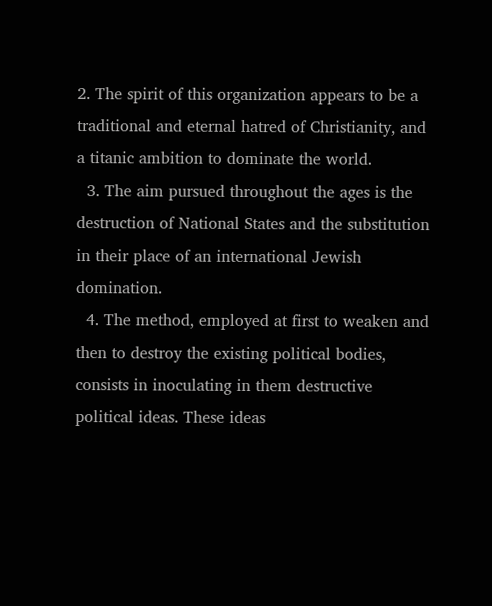2. The spirit of this organization appears to be a traditional and eternal hatred of Christianity, and a titanic ambition to dominate the world.
  3. The aim pursued throughout the ages is the destruction of National States and the substitution in their place of an international Jewish domination.
  4. The method, employed at first to weaken and then to destroy the existing political bodies, consists in inoculating in them destructive political ideas. These ideas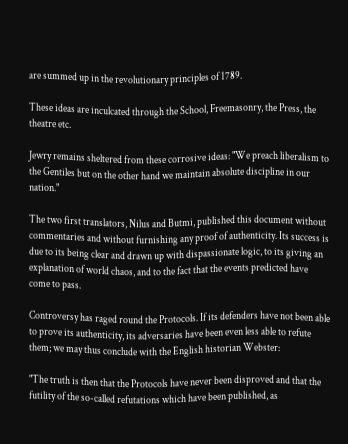are summed up in the revolutionary principles of 1789.

These ideas are inculcated through the School, Freemasonry, the Press, the theatre etc.

Jewry remains sheltered from these corrosive ideas: "We preach liberalism to the Gentiles but on the other hand we maintain absolute discipline in our nation."

The two first translators, Nilus and Butmi, published this document without commentaries and without furnishing any proof of authenticity. Its success is due to its being clear and drawn up with dispassionate logic, to its giving an explanation of world chaos, and to the fact that the events predicted have come to pass.

Controversy has raged round the Protocols. If its defenders have not been able to prove its authenticity, its adversaries have been even less able to refute them; we may thus conclude with the English historian Webster:

"The truth is then that the Protocols have never been disproved and that the futility of the so-called refutations which have been published, as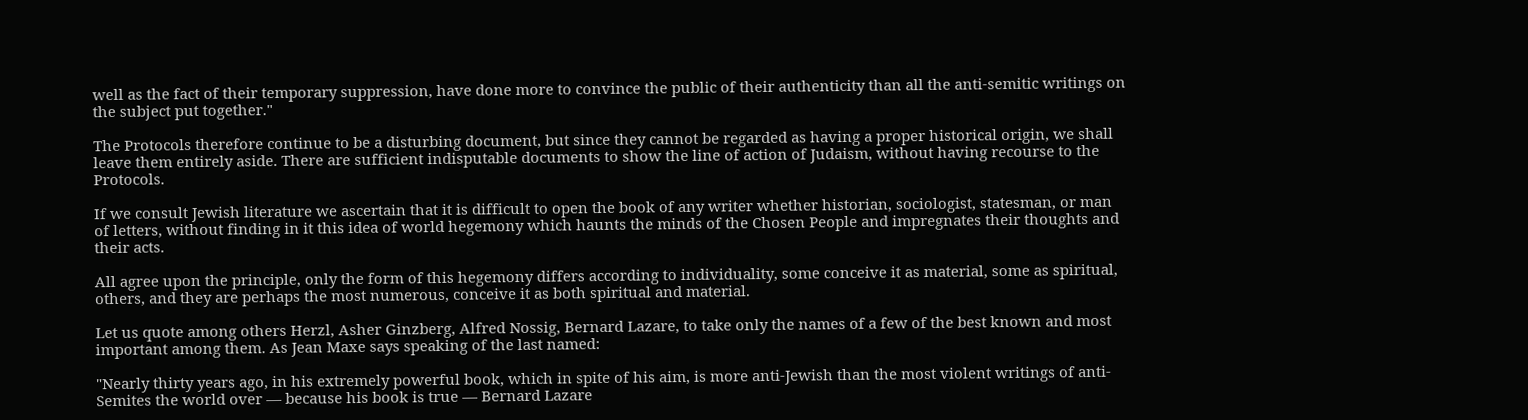well as the fact of their temporary suppression, have done more to convince the public of their authenticity than all the anti-semitic writings on the subject put together."

The Protocols therefore continue to be a disturbing document, but since they cannot be regarded as having a proper historical origin, we shall leave them entirely aside. There are sufficient indisputable documents to show the line of action of Judaism, without having recourse to the Protocols.

If we consult Jewish literature we ascertain that it is difficult to open the book of any writer whether historian, sociologist, statesman, or man of letters, without finding in it this idea of world hegemony which haunts the minds of the Chosen People and impregnates their thoughts and their acts.

All agree upon the principle, only the form of this hegemony differs according to individuality, some conceive it as material, some as spiritual, others, and they are perhaps the most numerous, conceive it as both spiritual and material.

Let us quote among others Herzl, Asher Ginzberg, Alfred Nossig, Bernard Lazare, to take only the names of a few of the best known and most important among them. As Jean Maxe says speaking of the last named:

"Nearly thirty years ago, in his extremely powerful book, which in spite of his aim, is more anti-Jewish than the most violent writings of anti-Semites the world over — because his book is true — Bernard Lazare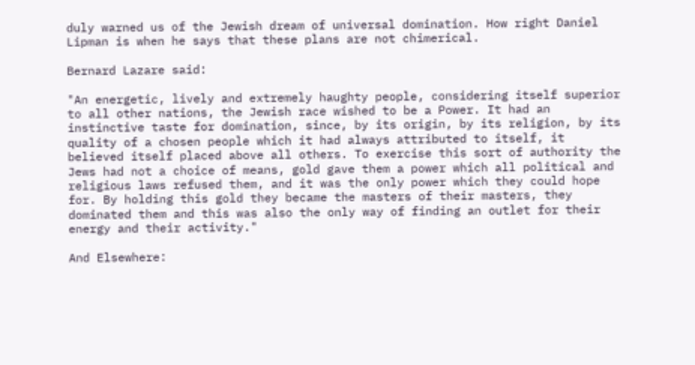duly warned us of the Jewish dream of universal domination. How right Daniel Lipman is when he says that these plans are not chimerical.

Bernard Lazare said:

"An energetic, lively and extremely haughty people, considering itself superior to all other nations, the Jewish race wished to be a Power. It had an instinctive taste for domination, since, by its origin, by its religion, by its quality of a chosen people which it had always attributed to itself, it believed itself placed above all others. To exercise this sort of authority the Jews had not a choice of means, gold gave them a power which all political and religious laws refused them, and it was the only power which they could hope for. By holding this gold they became the masters of their masters, they dominated them and this was also the only way of finding an outlet for their energy and their activity."

And Elsewhere: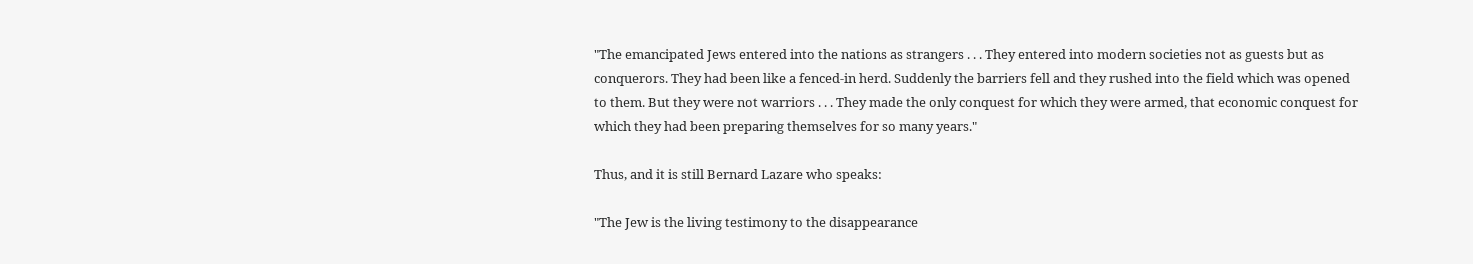"The emancipated Jews entered into the nations as strangers . . . They entered into modern societies not as guests but as conquerors. They had been like a fenced-in herd. Suddenly the barriers fell and they rushed into the field which was opened to them. But they were not warriors . . . They made the only conquest for which they were armed, that economic conquest for which they had been preparing themselves for so many years."

Thus, and it is still Bernard Lazare who speaks:

"The Jew is the living testimony to the disappearance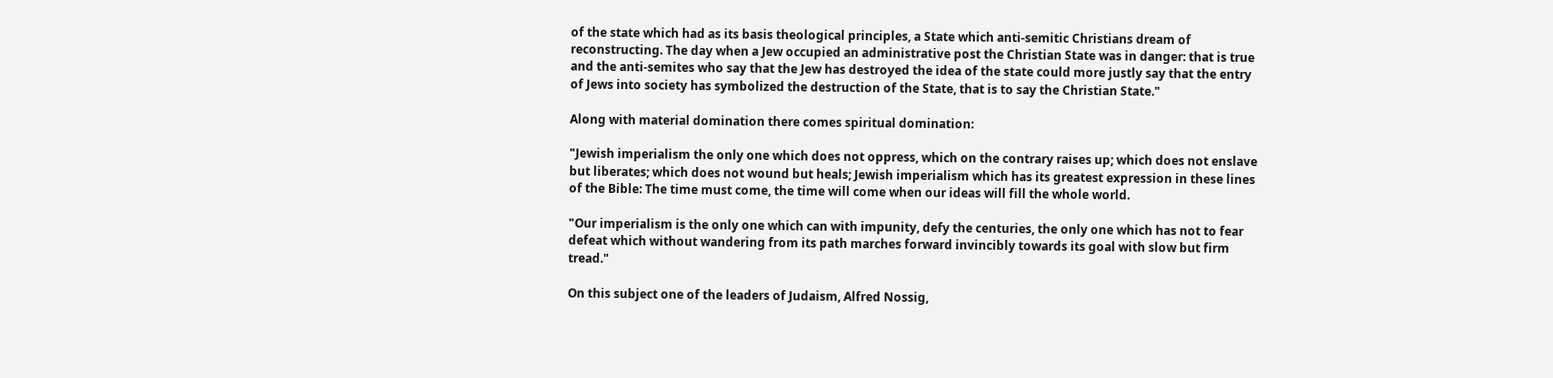of the state which had as its basis theological principles, a State which anti-semitic Christians dream of reconstructing. The day when a Jew occupied an administrative post the Christian State was in danger: that is true and the anti-semites who say that the Jew has destroyed the idea of the state could more justly say that the entry of Jews into society has symbolized the destruction of the State, that is to say the Christian State."

Along with material domination there comes spiritual domination:

"Jewish imperialism the only one which does not oppress, which on the contrary raises up; which does not enslave but liberates; which does not wound but heals; Jewish imperialism which has its greatest expression in these lines of the Bible: The time must come, the time will come when our ideas will fill the whole world.

"Our imperialism is the only one which can with impunity, defy the centuries, the only one which has not to fear defeat which without wandering from its path marches forward invincibly towards its goal with slow but firm tread."

On this subject one of the leaders of Judaism, Alfred Nossig,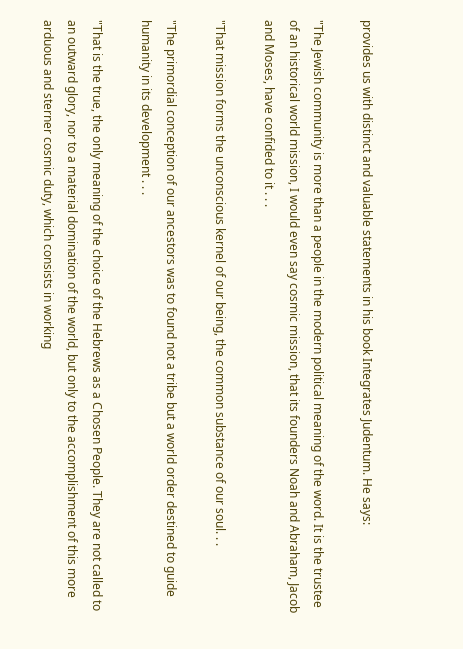provides us with distinct and valuable statements in his book Integrates Judentum. He says:

"The Jewish community is more than a people in the modern political meaning of the word. It is the trustee of an historical world mission, I would even say cosmic mission, that its founders Noah and Abraham, Jacob and Moses, have confided to it . . .

"That mission forms the unconscious kernel of our being, the common substance of our soul. . .

"The primordial conception of our ancestors was to found not a tribe but a world order destined to guide humanity in its development . . .

"That is the true, the only meaning of the choice of the Hebrews as a Chosen People. They are not called to an outward glory, nor to a material domination of the world, but only to the accomplishment of this more arduous and sterner cosmic duty, which consists in working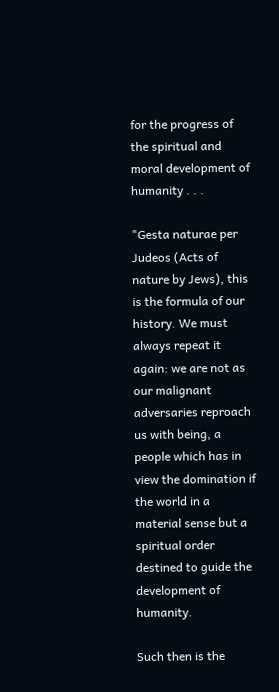for the progress of the spiritual and moral development of humanity . . .

"Gesta naturae per Judeos (Acts of nature by Jews), this is the formula of our history. We must always repeat it again: we are not as our malignant adversaries reproach us with being, a people which has in view the domination if the world in a material sense but a spiritual order destined to guide the development of humanity.

Such then is the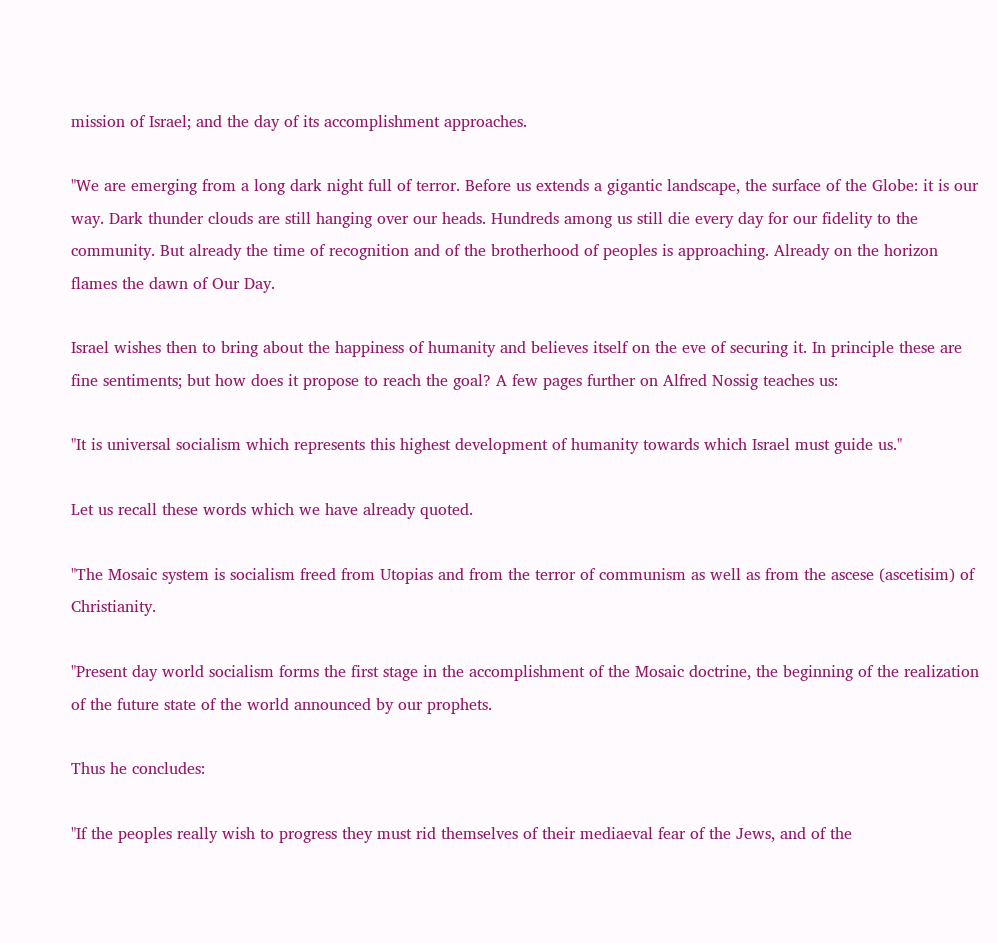mission of Israel; and the day of its accomplishment approaches.

"We are emerging from a long dark night full of terror. Before us extends a gigantic landscape, the surface of the Globe: it is our way. Dark thunder clouds are still hanging over our heads. Hundreds among us still die every day for our fidelity to the community. But already the time of recognition and of the brotherhood of peoples is approaching. Already on the horizon flames the dawn of Our Day.

Israel wishes then to bring about the happiness of humanity and believes itself on the eve of securing it. In principle these are fine sentiments; but how does it propose to reach the goal? A few pages further on Alfred Nossig teaches us:

"It is universal socialism which represents this highest development of humanity towards which Israel must guide us."

Let us recall these words which we have already quoted.

"The Mosaic system is socialism freed from Utopias and from the terror of communism as well as from the ascese (ascetisim) of Christianity.

"Present day world socialism forms the first stage in the accomplishment of the Mosaic doctrine, the beginning of the realization of the future state of the world announced by our prophets.

Thus he concludes:

"If the peoples really wish to progress they must rid themselves of their mediaeval fear of the Jews, and of the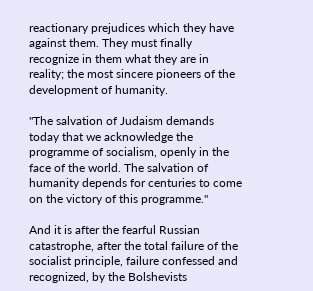reactionary prejudices which they have against them. They must finally recognize in them what they are in reality; the most sincere pioneers of the development of humanity.

"The salvation of Judaism demands today that we acknowledge the programme of socialism, openly in the face of the world. The salvation of humanity depends for centuries to come on the victory of this programme."

And it is after the fearful Russian catastrophe, after the total failure of the socialist principle, failure confessed and recognized, by the Bolshevists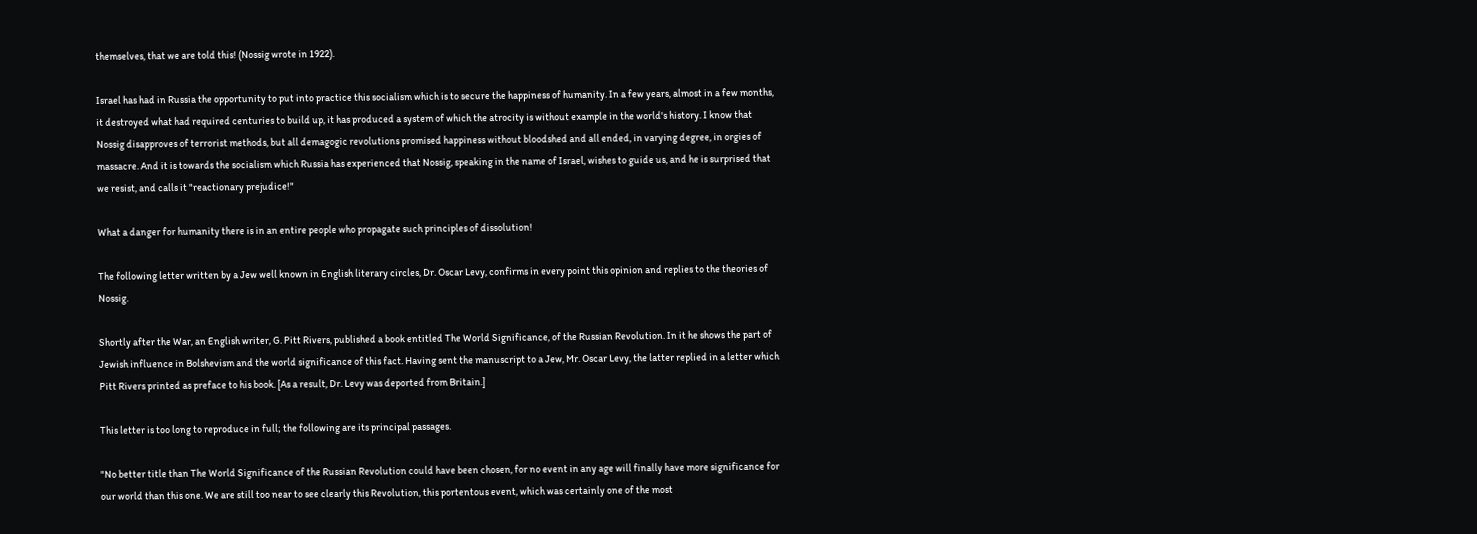themselves, that we are told this! (Nossig wrote in 1922).

Israel has had in Russia the opportunity to put into practice this socialism which is to secure the happiness of humanity. In a few years, almost in a few months, it destroyed what had required centuries to build up, it has produced a system of which the atrocity is without example in the world's history. I know that Nossig disapproves of terrorist methods, but all demagogic revolutions promised happiness without bloodshed and all ended, in varying degree, in orgies of massacre. And it is towards the socialism which Russia has experienced that Nossig, speaking in the name of Israel, wishes to guide us, and he is surprised that we resist, and calls it "reactionary prejudice!"

What a danger for humanity there is in an entire people who propagate such principles of dissolution!

The following letter written by a Jew well known in English literary circles, Dr. Oscar Levy, confirms in every point this opinion and replies to the theories of Nossig.

Shortly after the War, an English writer, G. Pitt Rivers, published a book entitled The World Significance, of the Russian Revolution. In it he shows the part of Jewish influence in Bolshevism and the world significance of this fact. Having sent the manuscript to a Jew, Mr. Oscar Levy, the latter replied in a letter which Pitt Rivers printed as preface to his book. [As a result, Dr. Levy was deported from Britain.]

This letter is too long to reproduce in full; the following are its principal passages.

"No better title than The World Significance of the Russian Revolution could have been chosen, for no event in any age will finally have more significance for our world than this one. We are still too near to see clearly this Revolution, this portentous event, which was certainly one of the most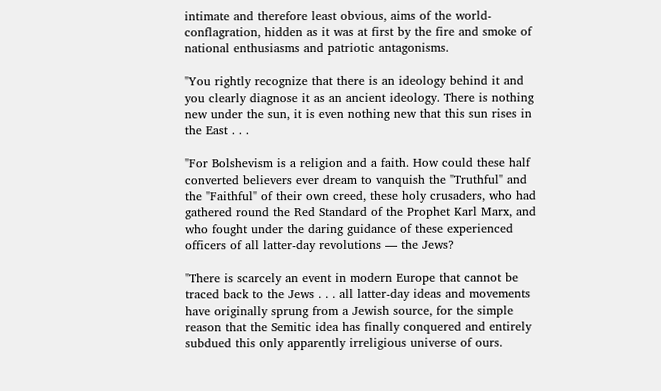intimate and therefore least obvious, aims of the world-conflagration, hidden as it was at first by the fire and smoke of national enthusiasms and patriotic antagonisms.

"You rightly recognize that there is an ideology behind it and you clearly diagnose it as an ancient ideology. There is nothing new under the sun, it is even nothing new that this sun rises in the East . . .

"For Bolshevism is a religion and a faith. How could these half converted believers ever dream to vanquish the "Truthful" and the "Faithful" of their own creed, these holy crusaders, who had gathered round the Red Standard of the Prophet Karl Marx, and who fought under the daring guidance of these experienced officers of all latter-day revolutions — the Jews?

"There is scarcely an event in modern Europe that cannot be traced back to the Jews . . . all latter-day ideas and movements have originally sprung from a Jewish source, for the simple reason that the Semitic idea has finally conquered and entirely subdued this only apparently irreligious universe of ours.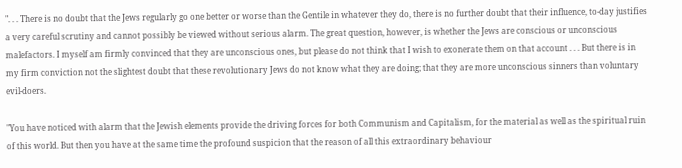". . . There is no doubt that the Jews regularly go one better or worse than the Gentile in whatever they do, there is no further doubt that their influence, to-day justifies a very careful scrutiny and cannot possibly be viewed without serious alarm. The great question, however, is whether the Jews are conscious or unconscious malefactors. I myself am firmly convinced that they are unconscious ones, but please do not think that I wish to exonerate them on that account . . . But there is in my firm conviction not the slightest doubt that these revolutionary Jews do not know what they are doing; that they are more unconscious sinners than voluntary evil-doers.

"You have noticed with alarm that the Jewish elements provide the driving forces for both Communism and Capitalism, for the material as well as the spiritual ruin of this world. But then you have at the same time the profound suspicion that the reason of all this extraordinary behaviour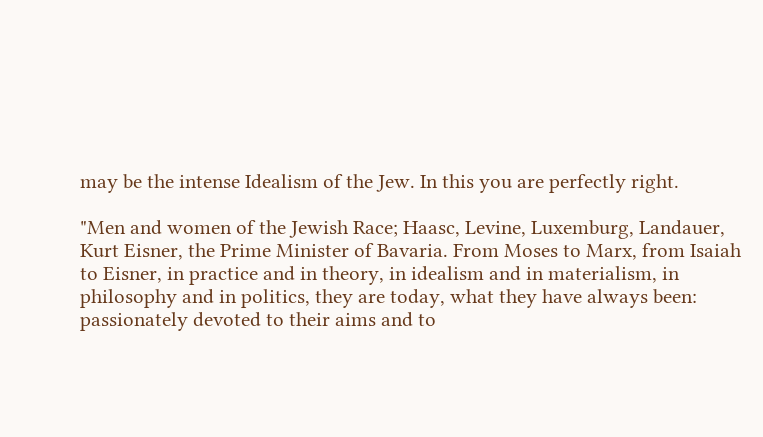may be the intense Idealism of the Jew. In this you are perfectly right.

"Men and women of the Jewish Race; Haasc, Levine, Luxemburg, Landauer, Kurt Eisner, the Prime Minister of Bavaria. From Moses to Marx, from Isaiah to Eisner, in practice and in theory, in idealism and in materialism, in philosophy and in politics, they are today, what they have always been: passionately devoted to their aims and to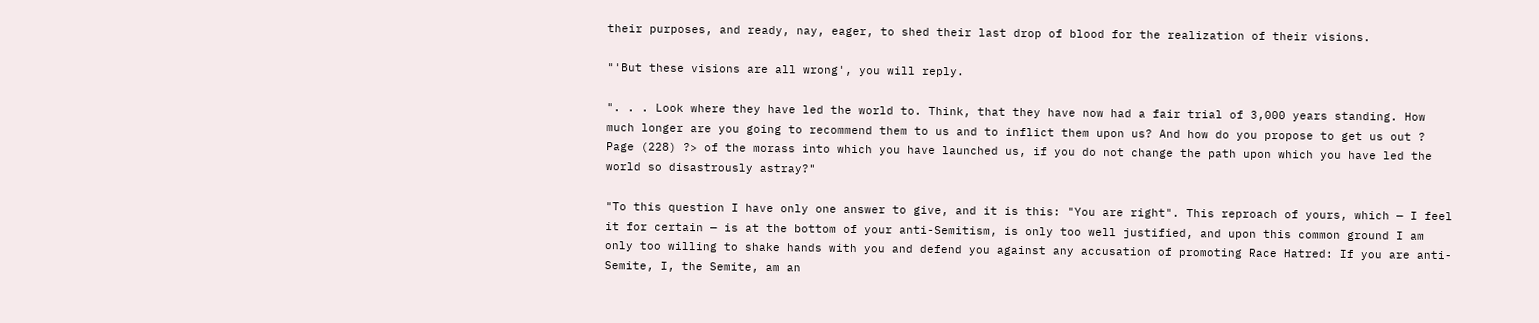their purposes, and ready, nay, eager, to shed their last drop of blood for the realization of their visions.

"'But these visions are all wrong', you will reply.

". . . Look where they have led the world to. Think, that they have now had a fair trial of 3,000 years standing. How much longer are you going to recommend them to us and to inflict them upon us? And how do you propose to get us out ? Page (228) ?> of the morass into which you have launched us, if you do not change the path upon which you have led the world so disastrously astray?"

"To this question I have only one answer to give, and it is this: "You are right". This reproach of yours, which — I feel it for certain — is at the bottom of your anti-Semitism, is only too well justified, and upon this common ground I am only too willing to shake hands with you and defend you against any accusation of promoting Race Hatred: If you are anti-Semite, I, the Semite, am an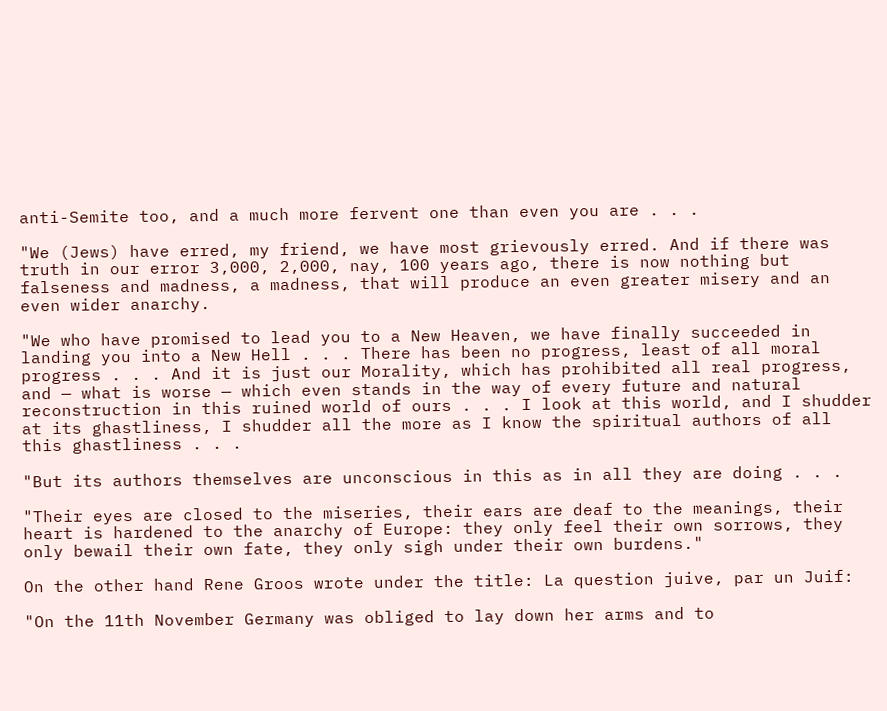anti-Semite too, and a much more fervent one than even you are . . .

"We (Jews) have erred, my friend, we have most grievously erred. And if there was truth in our error 3,000, 2,000, nay, 100 years ago, there is now nothing but falseness and madness, a madness, that will produce an even greater misery and an even wider anarchy.

"We who have promised to lead you to a New Heaven, we have finally succeeded in landing you into a New Hell . . . There has been no progress, least of all moral progress . . . And it is just our Morality, which has prohibited all real progress, and — what is worse — which even stands in the way of every future and natural reconstruction in this ruined world of ours . . . I look at this world, and I shudder at its ghastliness, I shudder all the more as I know the spiritual authors of all this ghastliness . . .

"But its authors themselves are unconscious in this as in all they are doing . . .

"Their eyes are closed to the miseries, their ears are deaf to the meanings, their heart is hardened to the anarchy of Europe: they only feel their own sorrows, they only bewail their own fate, they only sigh under their own burdens."

On the other hand Rene Groos wrote under the title: La question juive, par un Juif:

"On the 11th November Germany was obliged to lay down her arms and to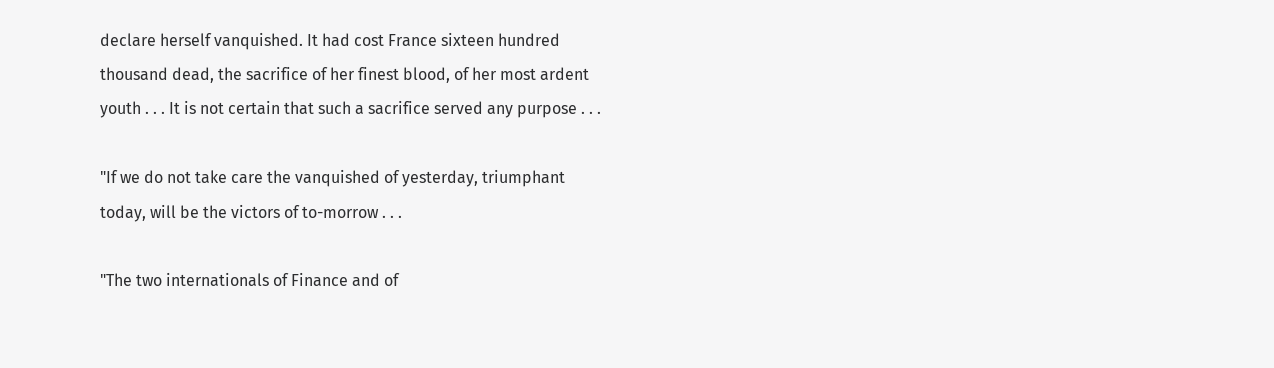declare herself vanquished. It had cost France sixteen hundred thousand dead, the sacrifice of her finest blood, of her most ardent youth . . . It is not certain that such a sacrifice served any purpose . . .

"If we do not take care the vanquished of yesterday, triumphant today, will be the victors of to-morrow . . .

"The two internationals of Finance and of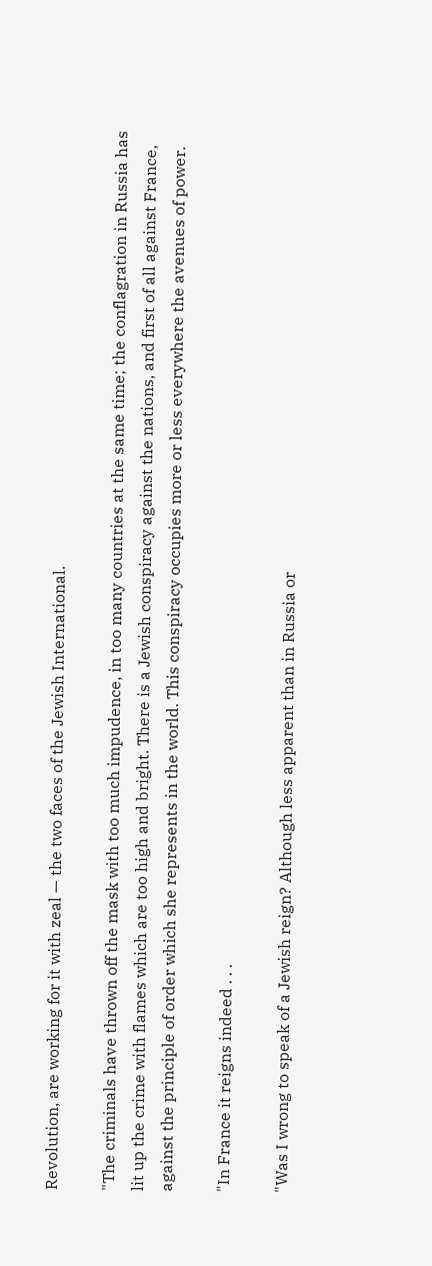Revolution, are working for it with zeal — the two faces of the Jewish International.

"The criminals have thrown off the mask with too much impudence, in too many countries at the same time; the conflagration in Russia has lit up the crime with flames which are too high and bright. There is a Jewish conspiracy against the nations, and first of all against France, against the principle of order which she represents in the world. This conspiracy occupies more or less everywhere the avenues of power.

"In France it reigns indeed . . .

"Was I wrong to speak of a Jewish reign? Although less apparent than in Russia or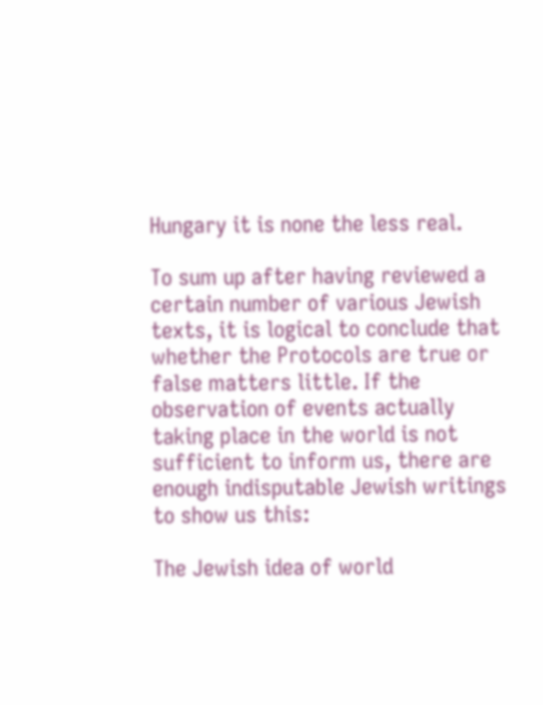Hungary it is none the less real.

To sum up after having reviewed a certain number of various Jewish texts, it is logical to conclude that whether the Protocols are true or false matters little. If the observation of events actually taking place in the world is not sufficient to inform us, there are enough indisputable Jewish writings to show us this:

The Jewish idea of world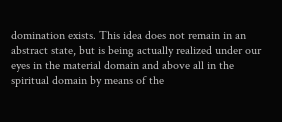domination exists. This idea does not remain in an abstract state, but is being actually realized under our eyes in the material domain and above all in the spiritual domain by means of the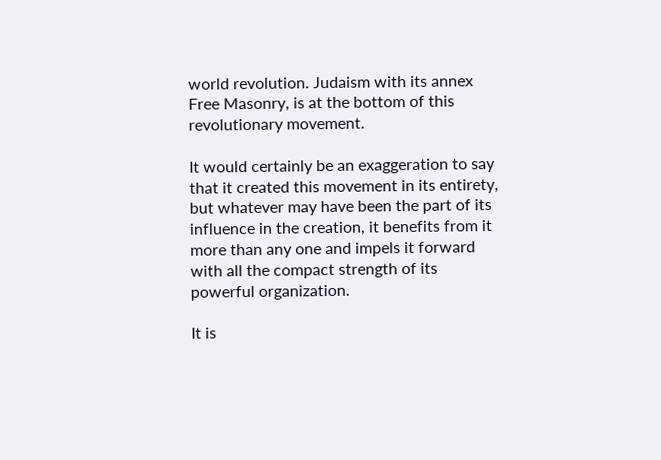world revolution. Judaism with its annex Free Masonry, is at the bottom of this revolutionary movement.

It would certainly be an exaggeration to say that it created this movement in its entirety, but whatever may have been the part of its influence in the creation, it benefits from it more than any one and impels it forward with all the compact strength of its powerful organization.

It is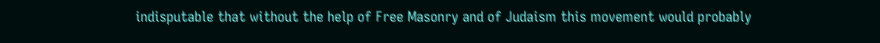indisputable that without the help of Free Masonry and of Judaism this movement would probably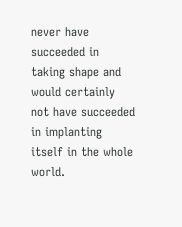never have succeeded in taking shape and would certainly not have succeeded in implanting itself in the whole world.